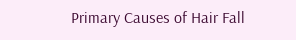Primary Causes of Hair Fall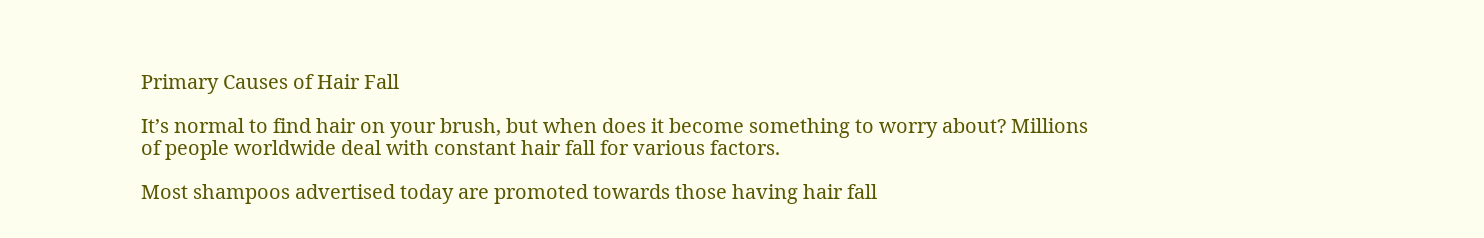Primary Causes of Hair Fall

It’s normal to find hair on your brush, but when does it become something to worry about? Millions of people worldwide deal with constant hair fall for various factors.

Most shampoos advertised today are promoted towards those having hair fall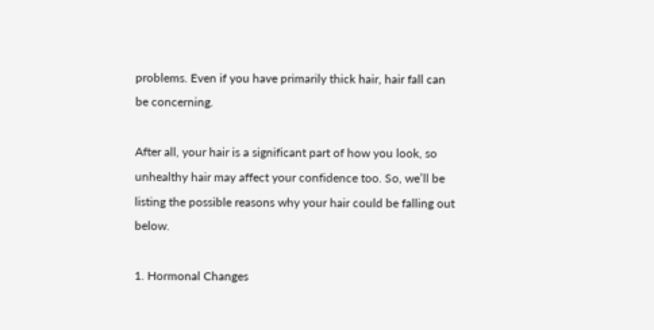problems. Even if you have primarily thick hair, hair fall can be concerning.

After all, your hair is a significant part of how you look, so unhealthy hair may affect your confidence too. So, we’ll be listing the possible reasons why your hair could be falling out below.

1. Hormonal Changes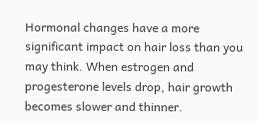Hormonal changes have a more significant impact on hair loss than you may think. When estrogen and progesterone levels drop, hair growth becomes slower and thinner.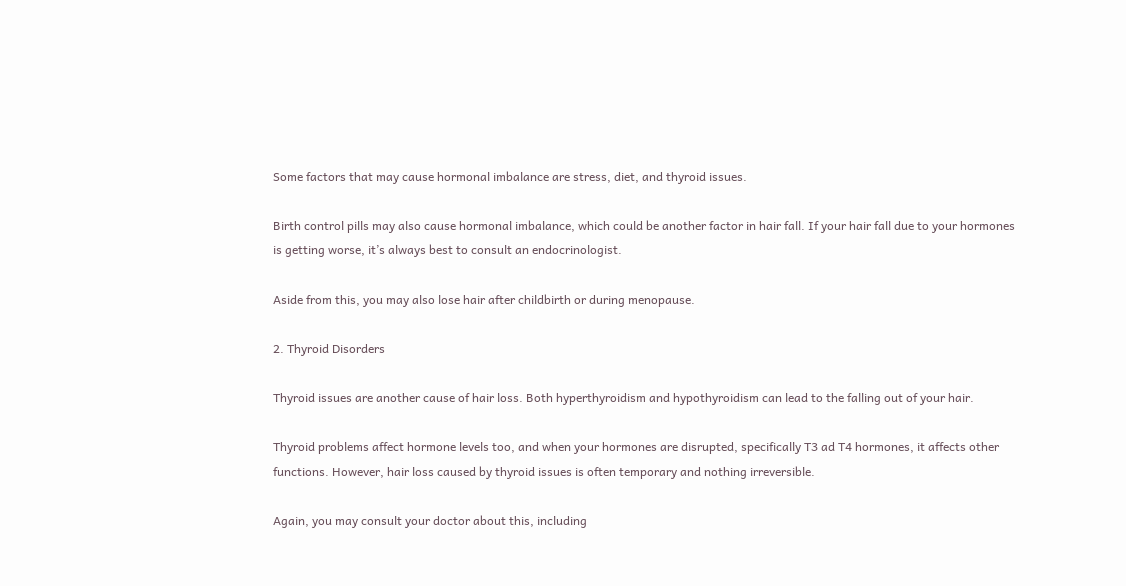Some factors that may cause hormonal imbalance are stress, diet, and thyroid issues.

Birth control pills may also cause hormonal imbalance, which could be another factor in hair fall. If your hair fall due to your hormones is getting worse, it’s always best to consult an endocrinologist.

Aside from this, you may also lose hair after childbirth or during menopause.

2. Thyroid Disorders

Thyroid issues are another cause of hair loss. Both hyperthyroidism and hypothyroidism can lead to the falling out of your hair.

Thyroid problems affect hormone levels too, and when your hormones are disrupted, specifically T3 ad T4 hormones, it affects other functions. However, hair loss caused by thyroid issues is often temporary and nothing irreversible.

Again, you may consult your doctor about this, including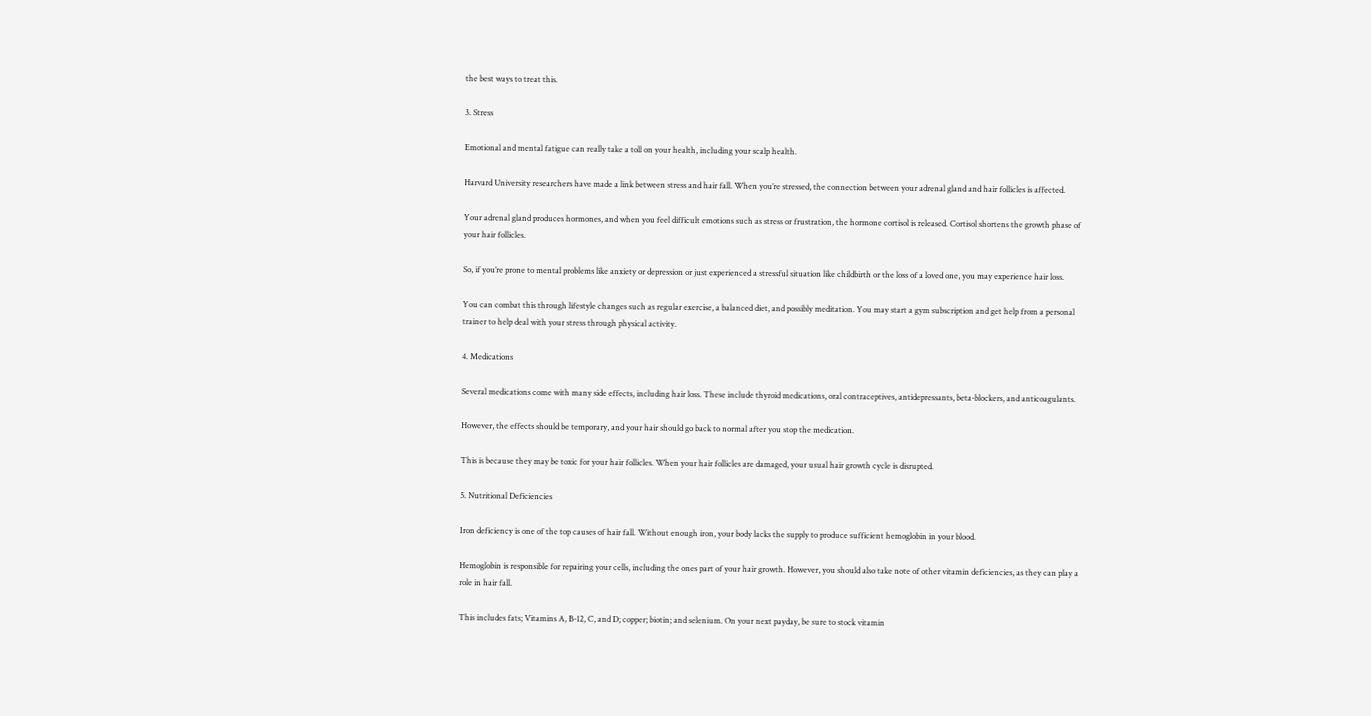the best ways to treat this.

3. Stress

Emotional and mental fatigue can really take a toll on your health, including your scalp health.

Harvard University researchers have made a link between stress and hair fall. When you’re stressed, the connection between your adrenal gland and hair follicles is affected.

Your adrenal gland produces hormones, and when you feel difficult emotions such as stress or frustration, the hormone cortisol is released. Cortisol shortens the growth phase of your hair follicles.

So, if you’re prone to mental problems like anxiety or depression or just experienced a stressful situation like childbirth or the loss of a loved one, you may experience hair loss.

You can combat this through lifestyle changes such as regular exercise, a balanced diet, and possibly meditation. You may start a gym subscription and get help from a personal trainer to help deal with your stress through physical activity.

4. Medications

Several medications come with many side effects, including hair loss. These include thyroid medications, oral contraceptives, antidepressants, beta-blockers, and anticoagulants.

However, the effects should be temporary, and your hair should go back to normal after you stop the medication.

This is because they may be toxic for your hair follicles. When your hair follicles are damaged, your usual hair growth cycle is disrupted.

5. Nutritional Deficiencies

Iron deficiency is one of the top causes of hair fall. Without enough iron, your body lacks the supply to produce sufficient hemoglobin in your blood.

Hemoglobin is responsible for repairing your cells, including the ones part of your hair growth. However, you should also take note of other vitamin deficiencies, as they can play a role in hair fall.

This includes fats; Vitamins A, B-12, C, and D; copper; biotin; and selenium. On your next payday, be sure to stock vitamin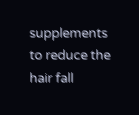supplements to reduce the hair fall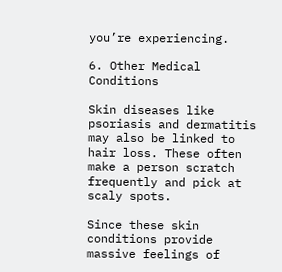you’re experiencing.

6. Other Medical Conditions

Skin diseases like psoriasis and dermatitis may also be linked to hair loss. These often make a person scratch frequently and pick at scaly spots.

Since these skin conditions provide massive feelings of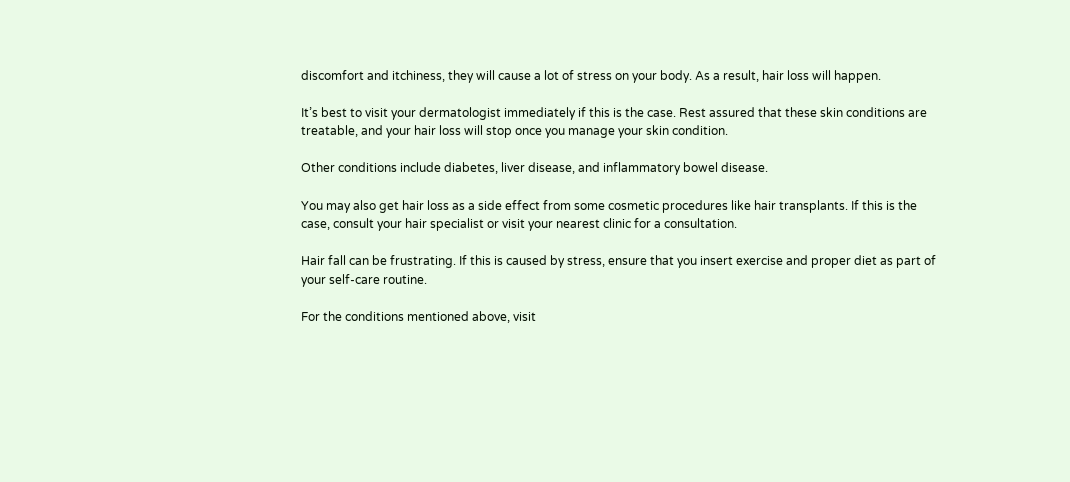discomfort and itchiness, they will cause a lot of stress on your body. As a result, hair loss will happen.

It’s best to visit your dermatologist immediately if this is the case. Rest assured that these skin conditions are treatable, and your hair loss will stop once you manage your skin condition.

Other conditions include diabetes, liver disease, and inflammatory bowel disease.

You may also get hair loss as a side effect from some cosmetic procedures like hair transplants. If this is the case, consult your hair specialist or visit your nearest clinic for a consultation.

Hair fall can be frustrating. If this is caused by stress, ensure that you insert exercise and proper diet as part of your self-care routine.

For the conditions mentioned above, visit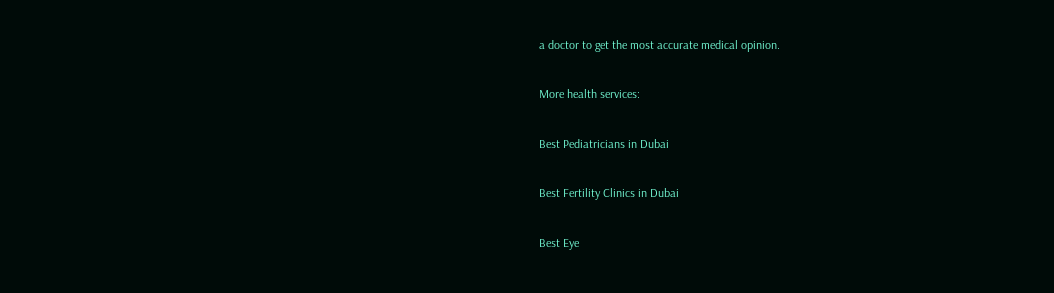a doctor to get the most accurate medical opinion.

More health services:

Best Pediatricians in Dubai

Best Fertility Clinics in Dubai

Best Eye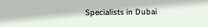Specialists in Dubai